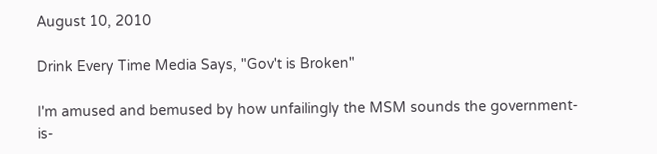August 10, 2010

Drink Every Time Media Says, "Gov't is Broken"

I'm amused and bemused by how unfailingly the MSM sounds the government-is-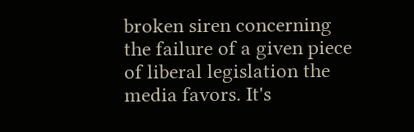broken siren concerning the failure of a given piece of liberal legislation the media favors. It's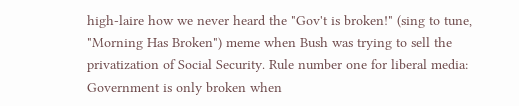high-laire how we never heard the "Gov't is broken!" (sing to tune, "Morning Has Broken") meme when Bush was trying to sell the privatization of Social Security. Rule number one for liberal media: Government is only broken when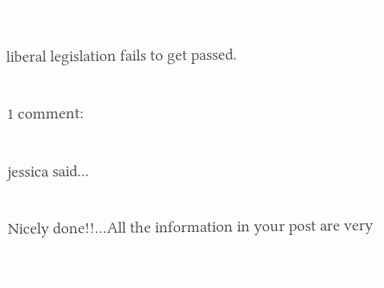liberal legislation fails to get passed.

1 comment:

jessica said...

Nicely done!!...All the information in your post are very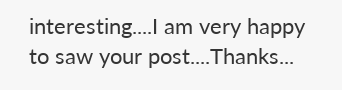interesting....I am very happy to saw your post....Thanks...